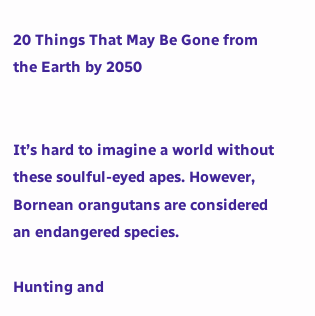20 Things That May Be Gone from the Earth by 2050


It’s hard to imagine a world without these soulful-eyed apes. However, Bornean orangutans are considered an endangered species.

Hunting and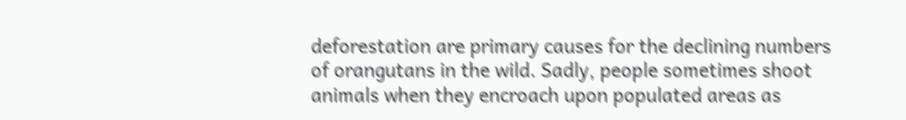deforestation are primary causes for the declining numbers of orangutans in the wild. Sadly, people sometimes shoot animals when they encroach upon populated areas as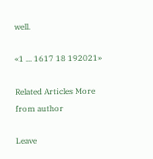well.

«1 ... 1617 18 192021»

Related Articles More from author

Leave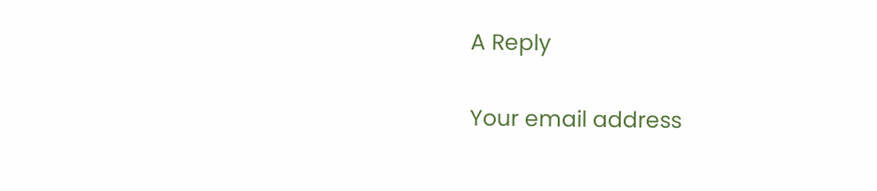A Reply

Your email address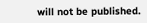will not be published.